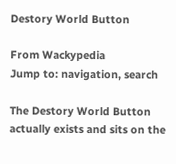Destory World Button

From Wackypedia
Jump to: navigation, search

The Destory World Button actually exists and sits on the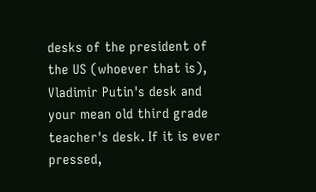desks of the president of the US (whoever that is), Vladimir Putin's desk and your mean old third grade teacher's desk. If it is ever pressed,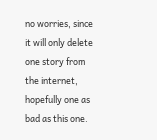no worries, since it will only delete one story from the internet, hopefully one as bad as this one.